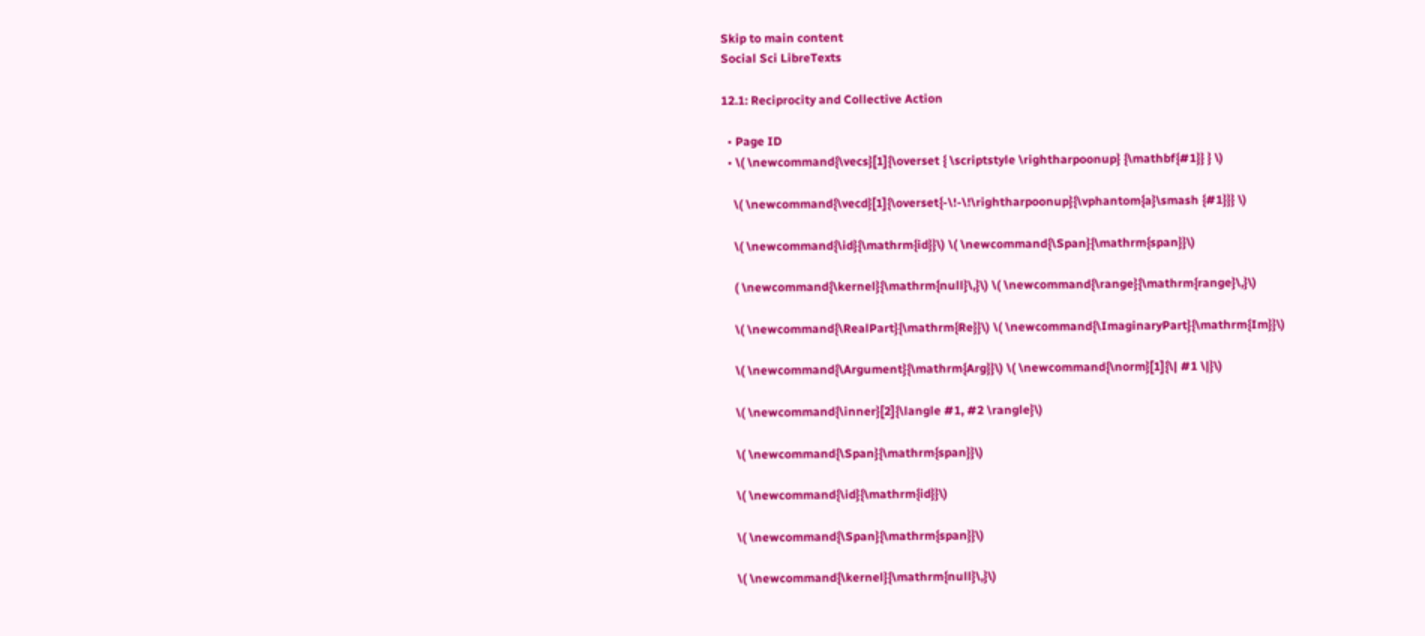Skip to main content
Social Sci LibreTexts

12.1: Reciprocity and Collective Action

  • Page ID
  • \( \newcommand{\vecs}[1]{\overset { \scriptstyle \rightharpoonup} {\mathbf{#1}} } \)

    \( \newcommand{\vecd}[1]{\overset{-\!-\!\rightharpoonup}{\vphantom{a}\smash {#1}}} \)

    \( \newcommand{\id}{\mathrm{id}}\) \( \newcommand{\Span}{\mathrm{span}}\)

    ( \newcommand{\kernel}{\mathrm{null}\,}\) \( \newcommand{\range}{\mathrm{range}\,}\)

    \( \newcommand{\RealPart}{\mathrm{Re}}\) \( \newcommand{\ImaginaryPart}{\mathrm{Im}}\)

    \( \newcommand{\Argument}{\mathrm{Arg}}\) \( \newcommand{\norm}[1]{\| #1 \|}\)

    \( \newcommand{\inner}[2]{\langle #1, #2 \rangle}\)

    \( \newcommand{\Span}{\mathrm{span}}\)

    \( \newcommand{\id}{\mathrm{id}}\)

    \( \newcommand{\Span}{\mathrm{span}}\)

    \( \newcommand{\kernel}{\mathrm{null}\,}\)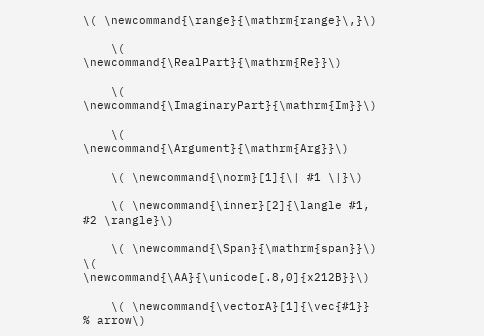\( \newcommand{\range}{\mathrm{range}\,}\)

    \( \newcommand{\RealPart}{\mathrm{Re}}\)

    \( \newcommand{\ImaginaryPart}{\mathrm{Im}}\)

    \( \newcommand{\Argument}{\mathrm{Arg}}\)

    \( \newcommand{\norm}[1]{\| #1 \|}\)

    \( \newcommand{\inner}[2]{\langle #1, #2 \rangle}\)

    \( \newcommand{\Span}{\mathrm{span}}\) \( \newcommand{\AA}{\unicode[.8,0]{x212B}}\)

    \( \newcommand{\vectorA}[1]{\vec{#1}}      % arrow\)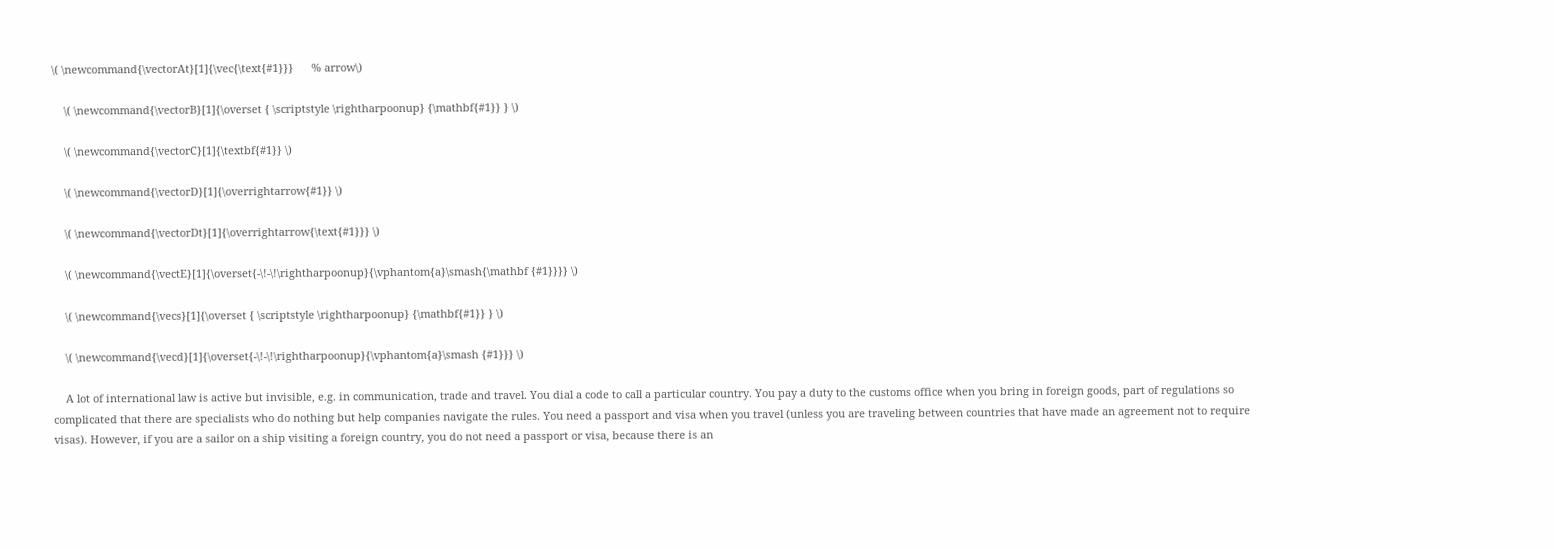\( \newcommand{\vectorAt}[1]{\vec{\text{#1}}}      % arrow\)

    \( \newcommand{\vectorB}[1]{\overset { \scriptstyle \rightharpoonup} {\mathbf{#1}} } \)

    \( \newcommand{\vectorC}[1]{\textbf{#1}} \)

    \( \newcommand{\vectorD}[1]{\overrightarrow{#1}} \)

    \( \newcommand{\vectorDt}[1]{\overrightarrow{\text{#1}}} \)

    \( \newcommand{\vectE}[1]{\overset{-\!-\!\rightharpoonup}{\vphantom{a}\smash{\mathbf {#1}}}} \)

    \( \newcommand{\vecs}[1]{\overset { \scriptstyle \rightharpoonup} {\mathbf{#1}} } \)

    \( \newcommand{\vecd}[1]{\overset{-\!-\!\rightharpoonup}{\vphantom{a}\smash {#1}}} \)

    A lot of international law is active but invisible, e.g. in communication, trade and travel. You dial a code to call a particular country. You pay a duty to the customs office when you bring in foreign goods, part of regulations so complicated that there are specialists who do nothing but help companies navigate the rules. You need a passport and visa when you travel (unless you are traveling between countries that have made an agreement not to require visas). However, if you are a sailor on a ship visiting a foreign country, you do not need a passport or visa, because there is an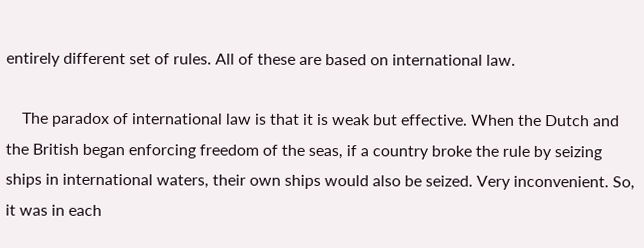entirely different set of rules. All of these are based on international law.

    The paradox of international law is that it is weak but effective. When the Dutch and the British began enforcing freedom of the seas, if a country broke the rule by seizing ships in international waters, their own ships would also be seized. Very inconvenient. So, it was in each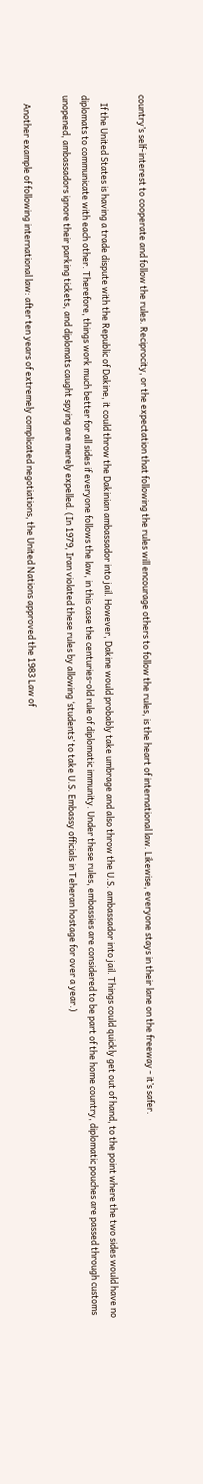country’s self-interest to cooperate and follow the rules. Reciprocity, or the expectation that following the rules will encourage others to follow the rules, is the heart of international law. Likewise, everyone stays in their lane on the freeway - it’s safer.

    If the United States is having a trade dispute with the Republic of Dakine, it could throw the Dakinian ambassador into jail. However, Dakine would probably take umbrage and also throw the U.S. ambassador into jail. Things could quickly get out of hand, to the point where the two sides would have no diplomats to communicate with each other. Therefore, things work much better for all sides if everyone follows the law, in this case the centuries-old rule of diplomatic immunity. Under these rules, embassies are considered to be part of the home country, diplomatic pouches are passed through customs unopened, ambassadors ignore their parking tickets, and diplomats caught spying are merely expelled. (In 1979, Iran violated these rules by allowing ‘students’ to take U.S. Embassy officials in Teheran hostage for over a year.)

    Another example of following international law: after ten years of extremely complicated negotiations, the United Nations approved the 1983 Law of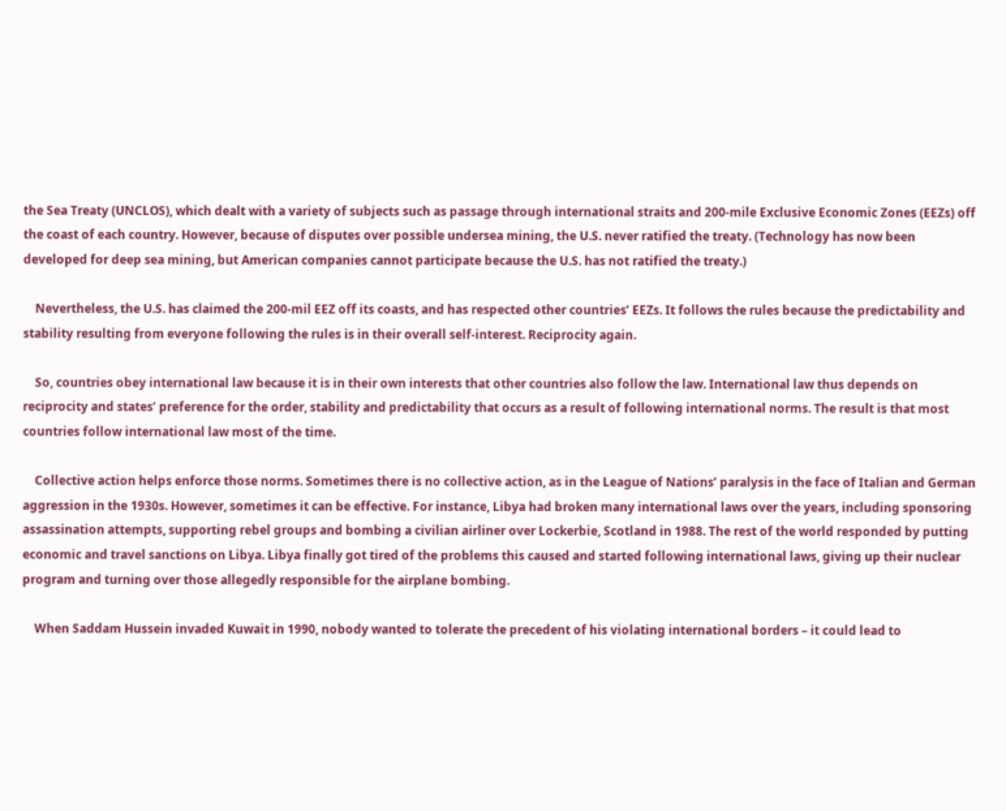the Sea Treaty (UNCLOS), which dealt with a variety of subjects such as passage through international straits and 200-mile Exclusive Economic Zones (EEZs) off the coast of each country. However, because of disputes over possible undersea mining, the U.S. never ratified the treaty. (Technology has now been developed for deep sea mining, but American companies cannot participate because the U.S. has not ratified the treaty.)

    Nevertheless, the U.S. has claimed the 200-mil EEZ off its coasts, and has respected other countries’ EEZs. It follows the rules because the predictability and stability resulting from everyone following the rules is in their overall self-interest. Reciprocity again.

    So, countries obey international law because it is in their own interests that other countries also follow the law. International law thus depends on reciprocity and states’ preference for the order, stability and predictability that occurs as a result of following international norms. The result is that most countries follow international law most of the time.

    Collective action helps enforce those norms. Sometimes there is no collective action, as in the League of Nations’ paralysis in the face of Italian and German aggression in the 1930s. However, sometimes it can be effective. For instance, Libya had broken many international laws over the years, including sponsoring assassination attempts, supporting rebel groups and bombing a civilian airliner over Lockerbie, Scotland in 1988. The rest of the world responded by putting economic and travel sanctions on Libya. Libya finally got tired of the problems this caused and started following international laws, giving up their nuclear program and turning over those allegedly responsible for the airplane bombing.

    When Saddam Hussein invaded Kuwait in 1990, nobody wanted to tolerate the precedent of his violating international borders – it could lead to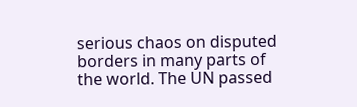serious chaos on disputed borders in many parts of the world. The UN passed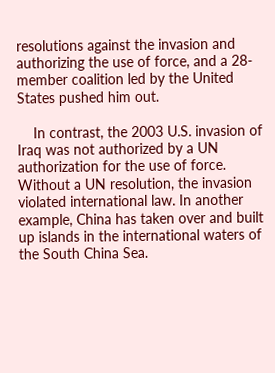resolutions against the invasion and authorizing the use of force, and a 28-member coalition led by the United States pushed him out.

    In contrast, the 2003 U.S. invasion of Iraq was not authorized by a UN authorization for the use of force. Without a UN resolution, the invasion violated international law. In another example, China has taken over and built up islands in the international waters of the South China Sea.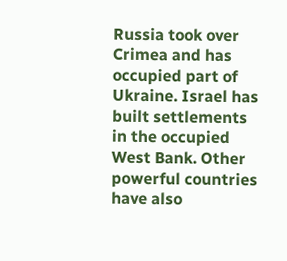Russia took over Crimea and has occupied part of Ukraine. Israel has built settlements in the occupied West Bank. Other powerful countries have also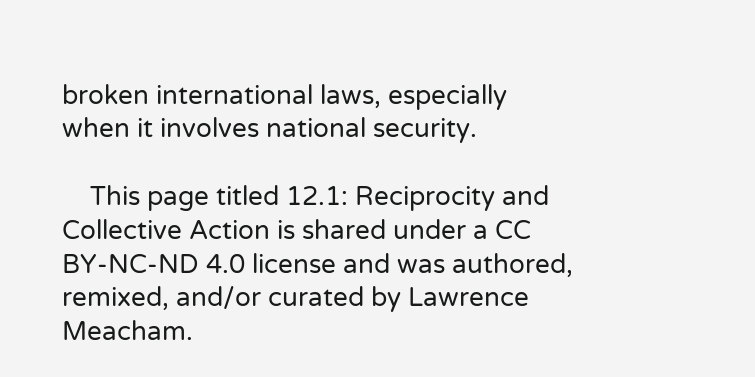broken international laws, especially when it involves national security.

    This page titled 12.1: Reciprocity and Collective Action is shared under a CC BY-NC-ND 4.0 license and was authored, remixed, and/or curated by Lawrence Meacham.